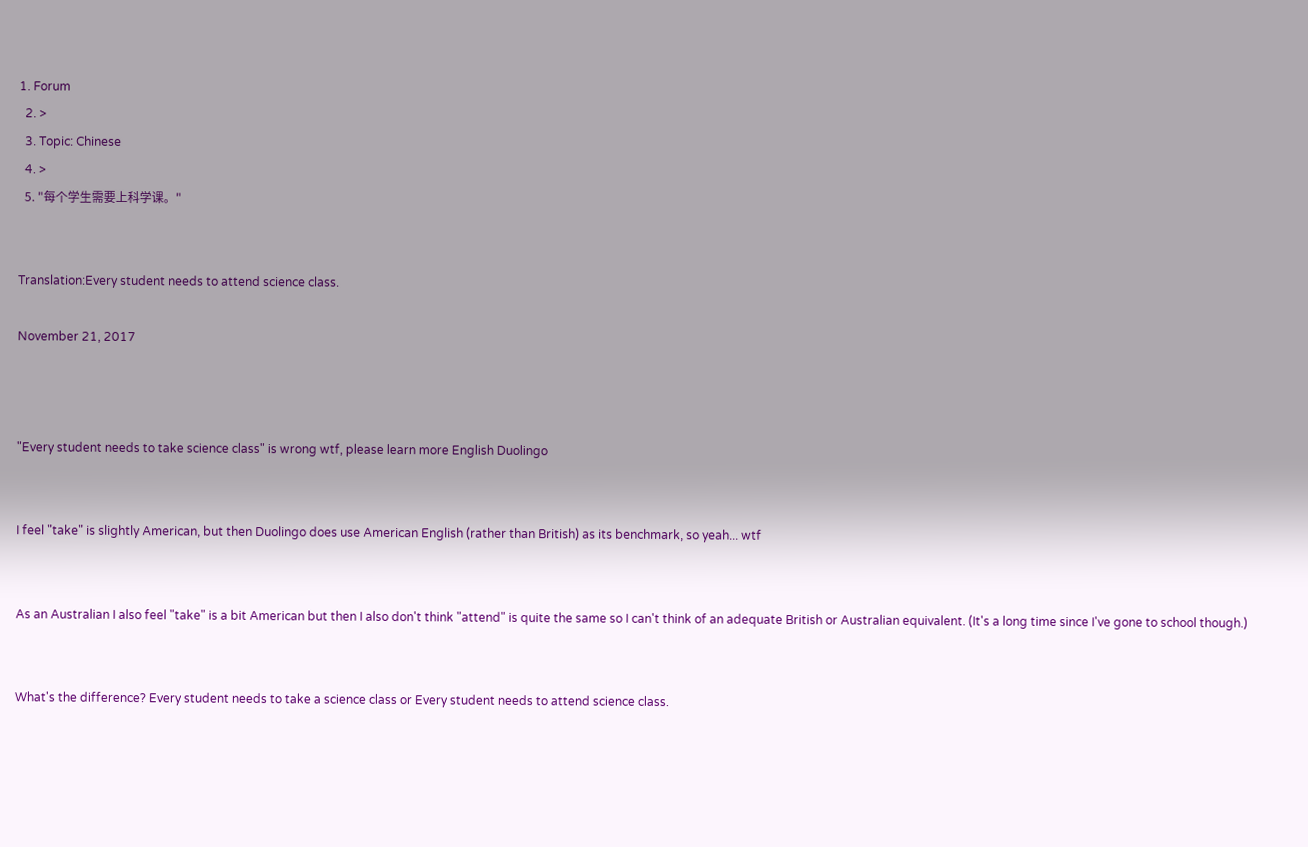1. Forum
  2. >
  3. Topic: Chinese
  4. >
  5. "每个学生需要上科学课。"


Translation:Every student needs to attend science class.

November 21, 2017



"Every student needs to take science class" is wrong wtf, please learn more English Duolingo


I feel "take" is slightly American, but then Duolingo does use American English (rather than British) as its benchmark, so yeah... wtf


As an Australian I also feel "take" is a bit American but then I also don't think "attend" is quite the same so I can't think of an adequate British or Australian equivalent. (It's a long time since I've gone to school though.)


What's the difference? Every student needs to take a science class or Every student needs to attend science class.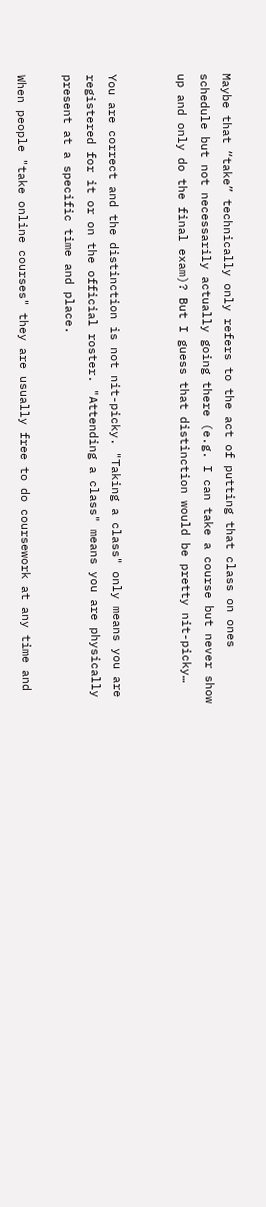Maybe that “take” technically only refers to the act of putting that class on ones schedule but not necessarily actually going there (e.g. I can take a course but never show up and only do the final exam)? But I guess that distinction would be pretty nit-picky…


You are correct and the distinction is not nit-picky. "Taking a class" only means you are registered for it or on the official roster. "Attending a class" means you are physically present at a specific time and place.

When people "take online courses" they are usually free to do coursework at any time and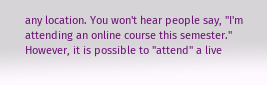any location. You won't hear people say, "I'm attending an online course this semester." However, it is possible to "attend" a live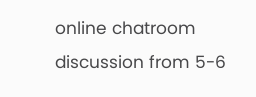online chatroom discussion from 5-6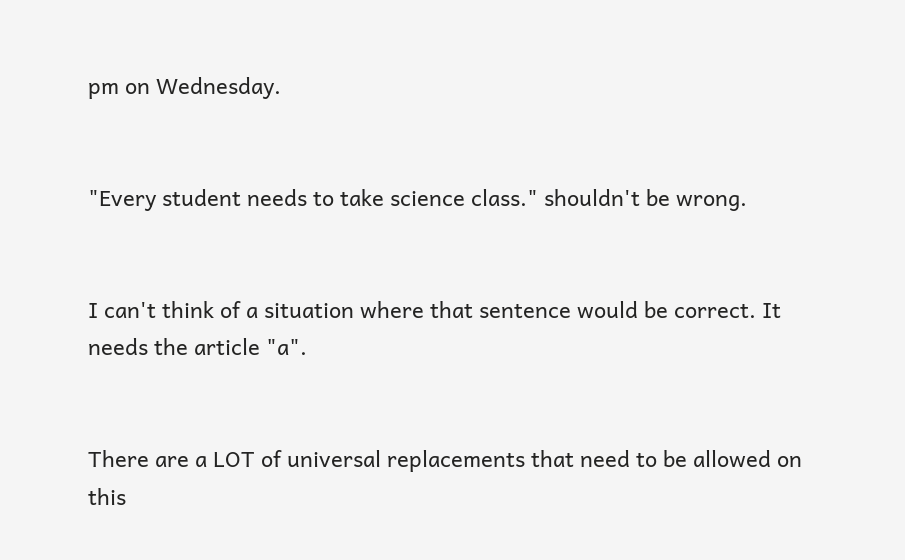pm on Wednesday.


"Every student needs to take science class." shouldn't be wrong.


I can't think of a situation where that sentence would be correct. It needs the article "a".


There are a LOT of universal replacements that need to be allowed on this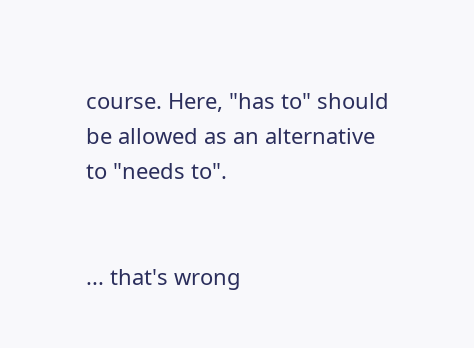course. Here, "has to" should be allowed as an alternative to "needs to".


... that's wrong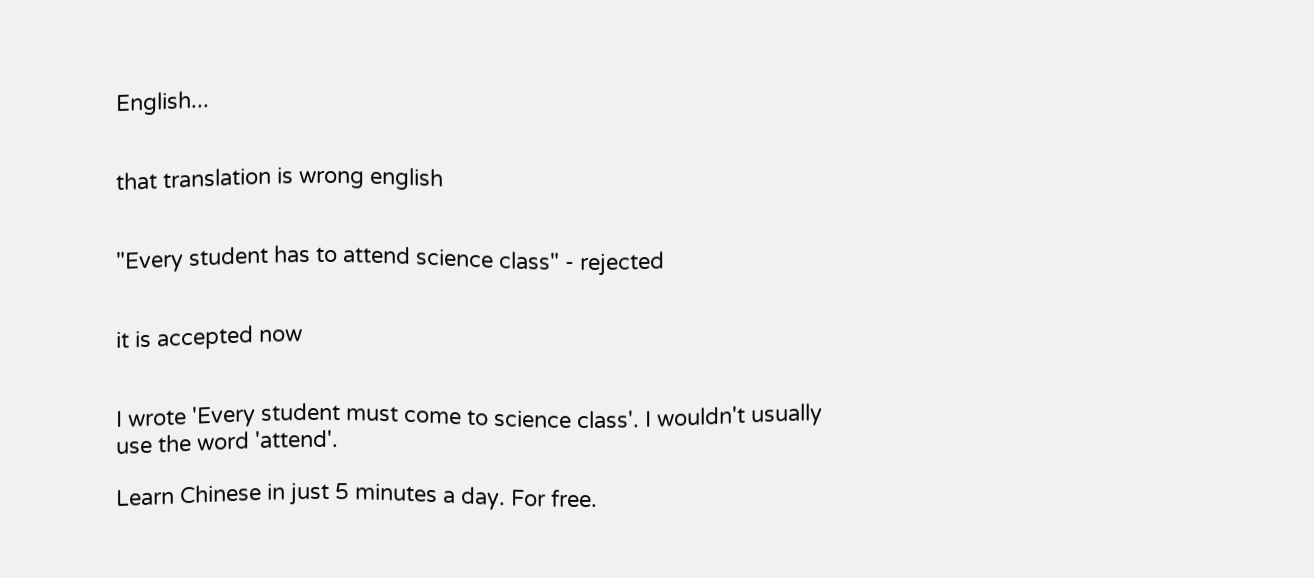English...


that translation is wrong english


"Every student has to attend science class" - rejected


it is accepted now


I wrote 'Every student must come to science class'. I wouldn't usually use the word 'attend'.

Learn Chinese in just 5 minutes a day. For free.